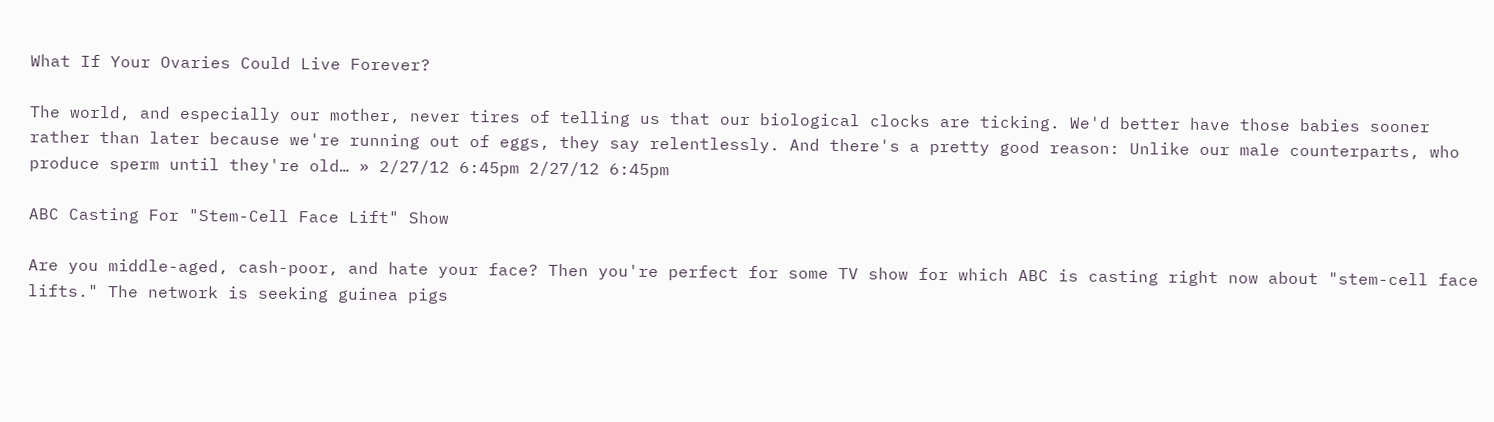What If Your Ovaries Could Live Forever?

The world, and especially our mother, never tires of telling us that our biological clocks are ticking. We'd better have those babies sooner rather than later because we're running out of eggs, they say relentlessly. And there's a pretty good reason: Unlike our male counterparts, who produce sperm until they're old… » 2/27/12 6:45pm 2/27/12 6:45pm

ABC Casting For "Stem-Cell Face Lift" Show

Are you middle-aged, cash-poor, and hate your face? Then you're perfect for some TV show for which ABC is casting right now about "stem-cell face lifts." The network is seeking guinea pigs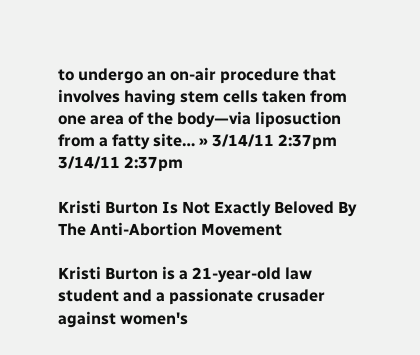to undergo an on-air procedure that involves having stem cells taken from one area of the body—via liposuction from a fatty site… » 3/14/11 2:37pm 3/14/11 2:37pm

Kristi Burton Is Not Exactly Beloved By The Anti-Abortion Movement

Kristi Burton is a 21-year-old law student and a passionate crusader against women's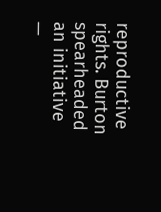reproductive rights. Burton spearheaded an initiative —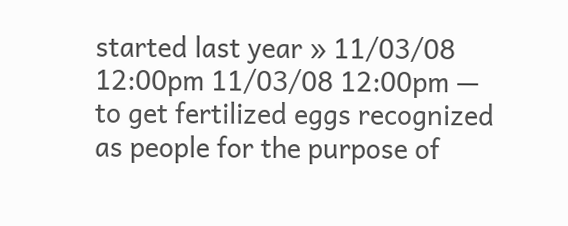started last year » 11/03/08 12:00pm 11/03/08 12:00pm — to get fertilized eggs recognized as people for the purpose of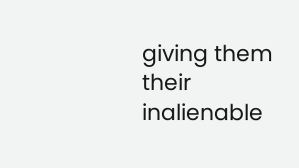giving them their inalienable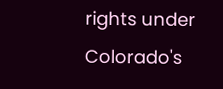rights under Colorado's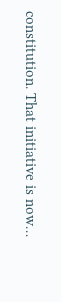constitution. That initiative is now…